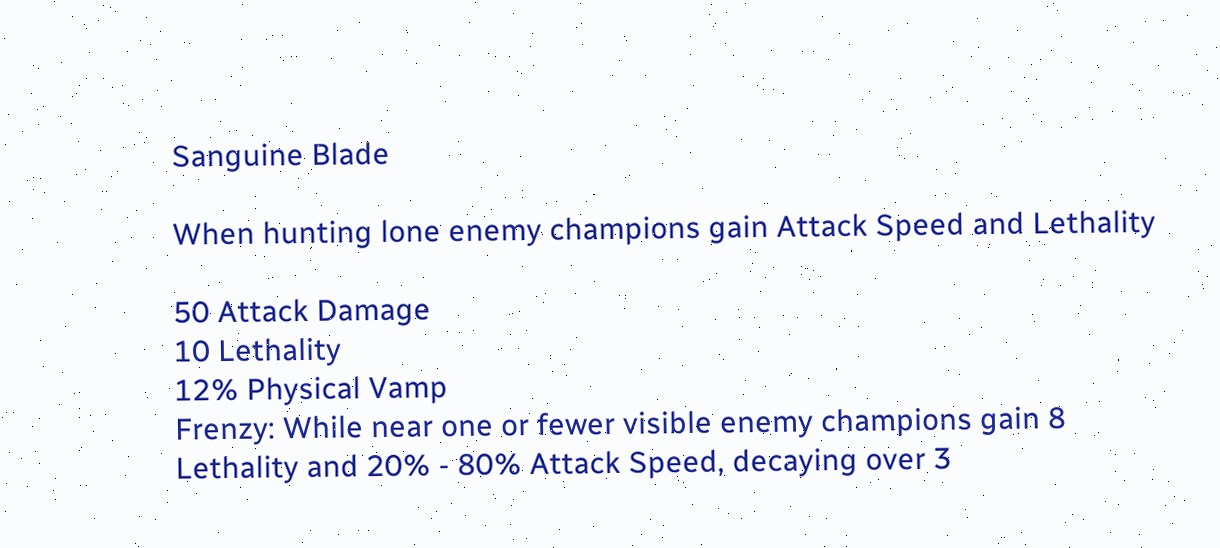Sanguine Blade

When hunting lone enemy champions gain Attack Speed and Lethality

50 Attack Damage
10 Lethality
12% Physical Vamp
Frenzy: While near one or fewer visible enemy champions gain 8 Lethality and 20% - 80% Attack Speed, decaying over 3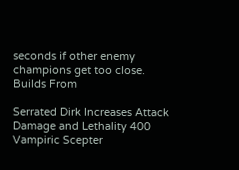seconds if other enemy champions get too close.
Builds From

Serrated Dirk Increases Attack Damage and Lethality 400 Vampiric Scepter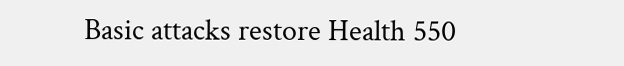Basic attacks restore Health 550